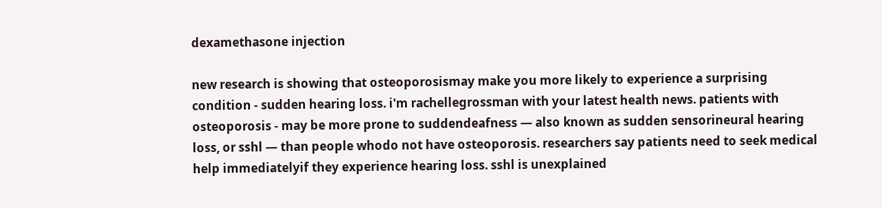dexamethasone injection

new research is showing that osteoporosismay make you more likely to experience a surprising condition - sudden hearing loss. i'm rachellegrossman with your latest health news. patients with osteoporosis - may be more prone to suddendeafness — also known as sudden sensorineural hearing loss, or sshl — than people whodo not have osteoporosis. researchers say patients need to seek medical help immediatelyif they experience hearing loss. sshl is unexplained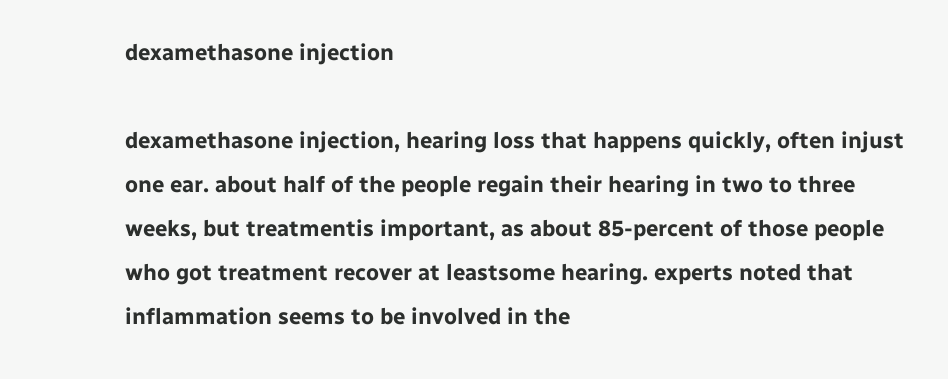dexamethasone injection

dexamethasone injection, hearing loss that happens quickly, often injust one ear. about half of the people regain their hearing in two to three weeks, but treatmentis important, as about 85-percent of those people who got treatment recover at leastsome hearing. experts noted that inflammation seems to be involved in the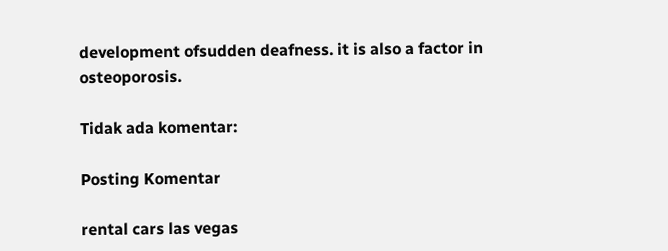development ofsudden deafness. it is also a factor in osteoporosis.

Tidak ada komentar:

Posting Komentar

rental cars las vegas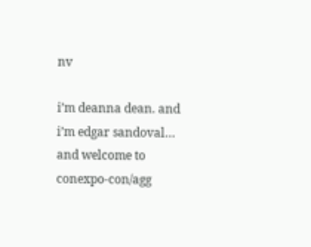nv

i’m deanna dean. and i’m edgar sandoval… and welcome to conexpo-con/agg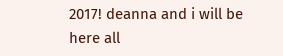2017! deanna and i will be here all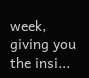week, giving you the insi...